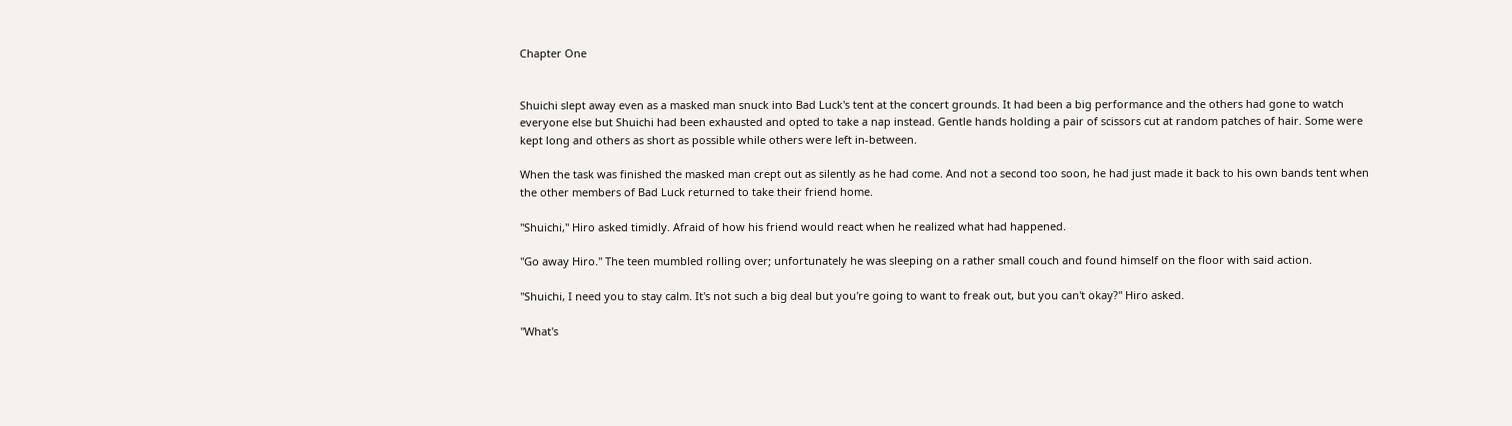Chapter One


Shuichi slept away even as a masked man snuck into Bad Luck's tent at the concert grounds. It had been a big performance and the others had gone to watch everyone else but Shuichi had been exhausted and opted to take a nap instead. Gentle hands holding a pair of scissors cut at random patches of hair. Some were kept long and others as short as possible while others were left in-between.

When the task was finished the masked man crept out as silently as he had come. And not a second too soon, he had just made it back to his own bands tent when the other members of Bad Luck returned to take their friend home.

"Shuichi," Hiro asked timidly. Afraid of how his friend would react when he realized what had happened.

"Go away Hiro." The teen mumbled rolling over; unfortunately he was sleeping on a rather small couch and found himself on the floor with said action.

"Shuichi, I need you to stay calm. It's not such a big deal but you're going to want to freak out, but you can't okay?" Hiro asked.

"What's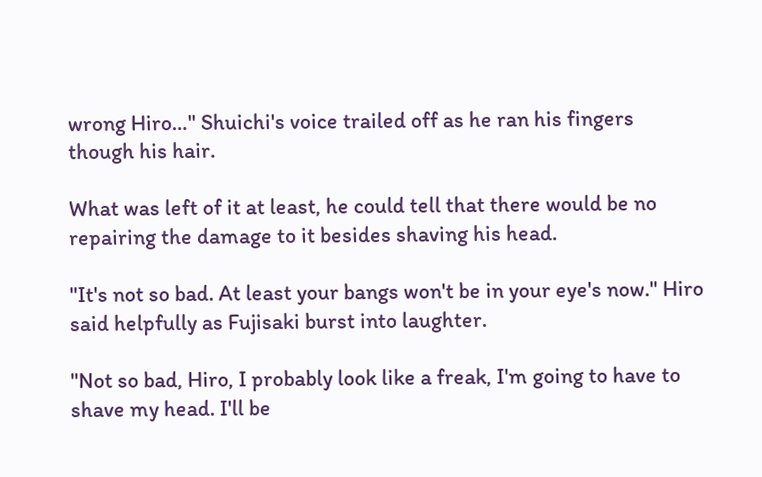wrong Hiro…" Shuichi's voice trailed off as he ran his fingers though his hair.

What was left of it at least, he could tell that there would be no repairing the damage to it besides shaving his head.

"It's not so bad. At least your bangs won't be in your eye's now." Hiro said helpfully as Fujisaki burst into laughter.

"Not so bad, Hiro, I probably look like a freak, I'm going to have to shave my head. I'll be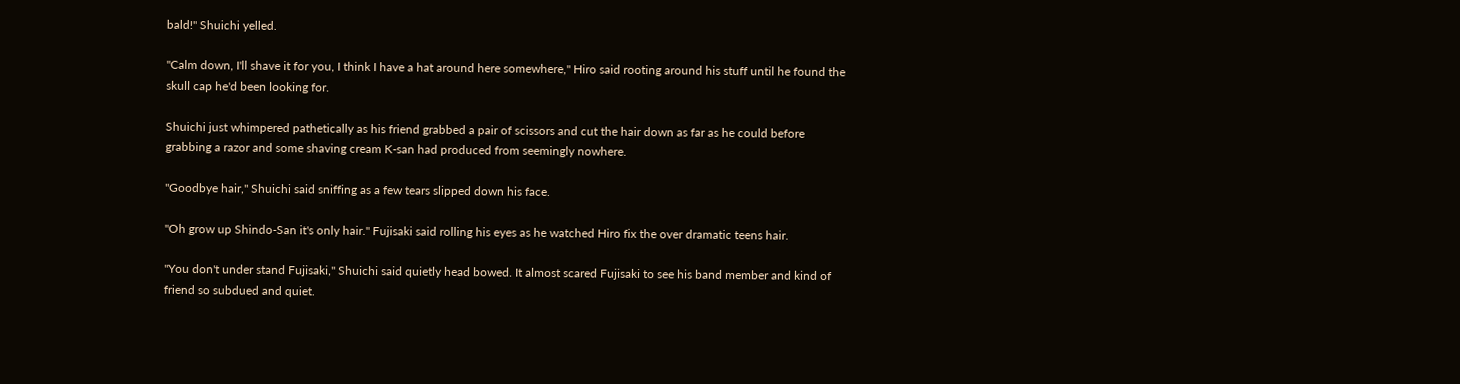bald!" Shuichi yelled.

"Calm down, I'll shave it for you, I think I have a hat around here somewhere," Hiro said rooting around his stuff until he found the skull cap he'd been looking for.

Shuichi just whimpered pathetically as his friend grabbed a pair of scissors and cut the hair down as far as he could before grabbing a razor and some shaving cream K-san had produced from seemingly nowhere.

"Goodbye hair," Shuichi said sniffing as a few tears slipped down his face.

"Oh grow up Shindo-San it's only hair." Fujisaki said rolling his eyes as he watched Hiro fix the over dramatic teens hair.

"You don't under stand Fujisaki," Shuichi said quietly head bowed. It almost scared Fujisaki to see his band member and kind of friend so subdued and quiet.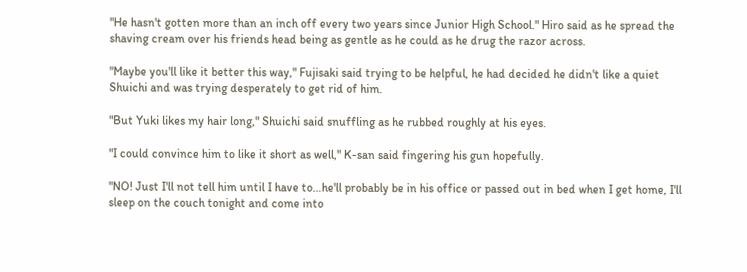"He hasn't gotten more than an inch off every two years since Junior High School." Hiro said as he spread the shaving cream over his friends head being as gentle as he could as he drug the razor across.

"Maybe you'll like it better this way," Fujisaki said trying to be helpful, he had decided he didn't like a quiet Shuichi and was trying desperately to get rid of him.

"But Yuki likes my hair long," Shuichi said snuffling as he rubbed roughly at his eyes.

"I could convince him to like it short as well," K-san said fingering his gun hopefully.

"NO! Just I'll not tell him until I have to…he'll probably be in his office or passed out in bed when I get home, I'll sleep on the couch tonight and come into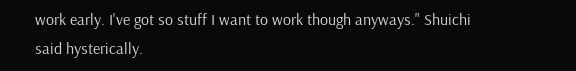work early. I've got so stuff I want to work though anyways." Shuichi said hysterically.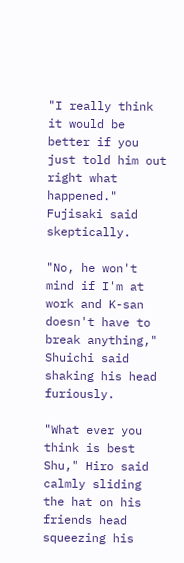"I really think it would be better if you just told him out right what happened." Fujisaki said skeptically.

"No, he won't mind if I'm at work and K-san doesn't have to break anything," Shuichi said shaking his head furiously.

"What ever you think is best Shu," Hiro said calmly sliding the hat on his friends head squeezing his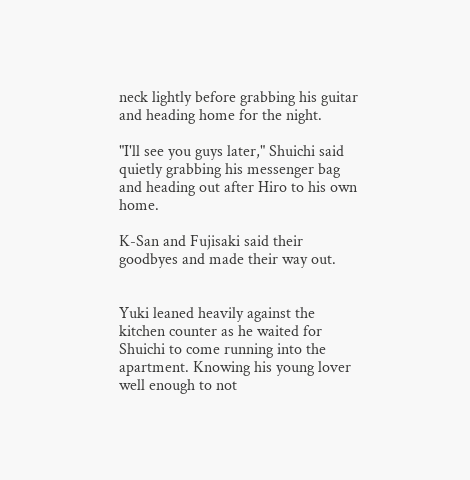neck lightly before grabbing his guitar and heading home for the night.

"I'll see you guys later," Shuichi said quietly grabbing his messenger bag and heading out after Hiro to his own home.

K-San and Fujisaki said their goodbyes and made their way out.


Yuki leaned heavily against the kitchen counter as he waited for Shuichi to come running into the apartment. Knowing his young lover well enough to not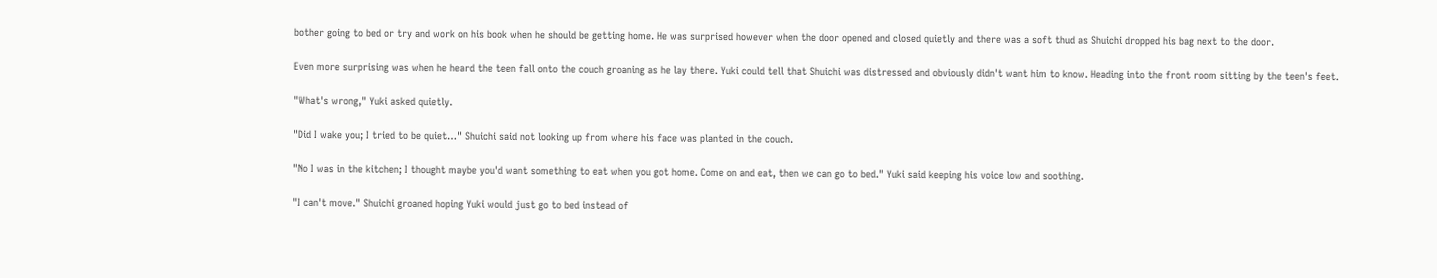bother going to bed or try and work on his book when he should be getting home. He was surprised however when the door opened and closed quietly and there was a soft thud as Shuichi dropped his bag next to the door.

Even more surprising was when he heard the teen fall onto the couch groaning as he lay there. Yuki could tell that Shuichi was distressed and obviously didn't want him to know. Heading into the front room sitting by the teen's feet.

"What's wrong," Yuki asked quietly.

"Did I wake you; I tried to be quiet…" Shuichi said not looking up from where his face was planted in the couch.

"No I was in the kitchen; I thought maybe you'd want something to eat when you got home. Come on and eat, then we can go to bed." Yuki said keeping his voice low and soothing.

"I can't move." Shuichi groaned hoping Yuki would just go to bed instead of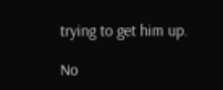trying to get him up.

No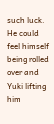such luck. He could feel himself being rolled over and Yuki lifting him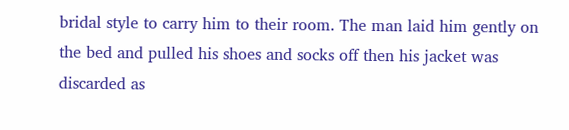bridal style to carry him to their room. The man laid him gently on the bed and pulled his shoes and socks off then his jacket was discarded as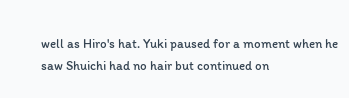well as Hiro's hat. Yuki paused for a moment when he saw Shuichi had no hair but continued on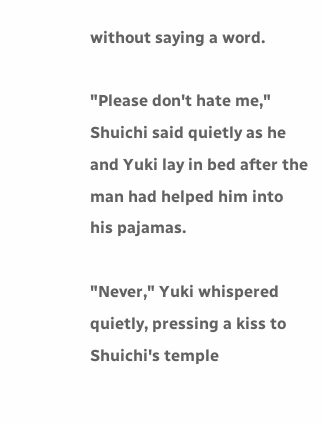without saying a word.

"Please don't hate me," Shuichi said quietly as he and Yuki lay in bed after the man had helped him into his pajamas.

"Never," Yuki whispered quietly, pressing a kiss to Shuichi's temple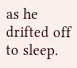as he drifted off to sleep.